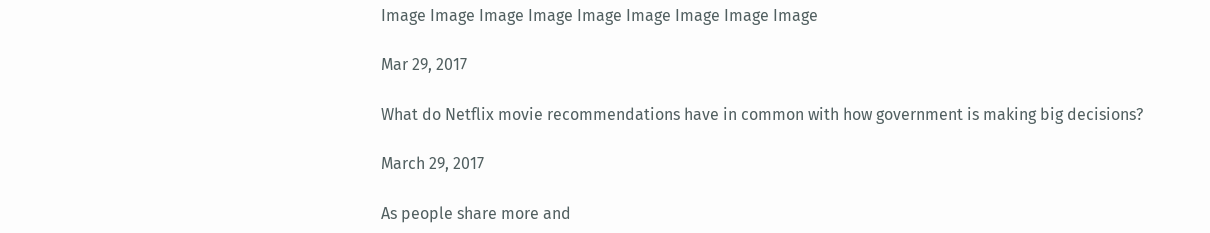Image Image Image Image Image Image Image Image Image

Mar 29, 2017

What do Netflix movie recommendations have in common with how government is making big decisions?

March 29, 2017

As people share more and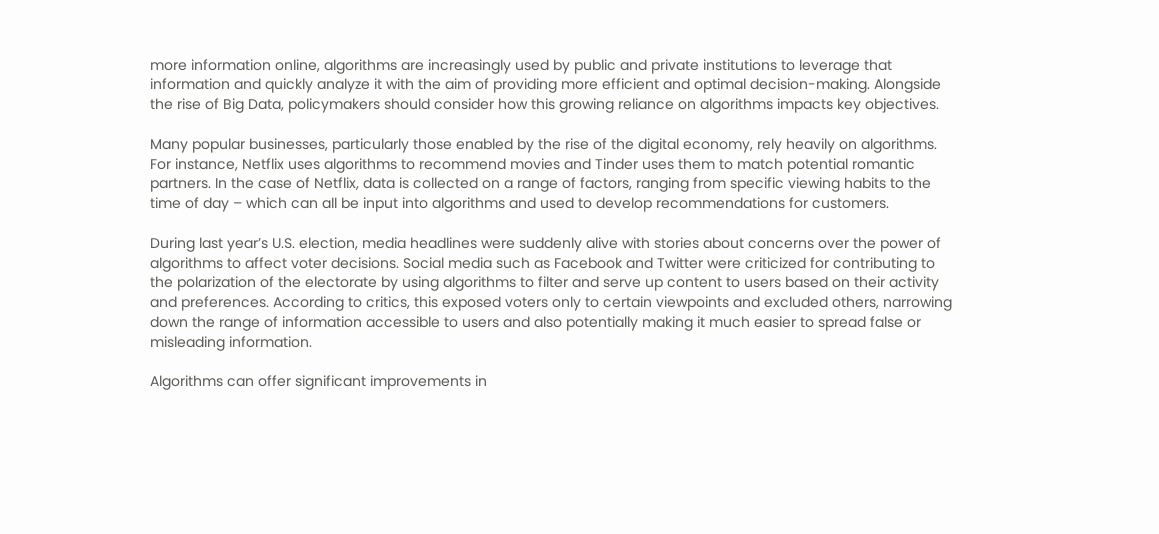more information online, algorithms are increasingly used by public and private institutions to leverage that information and quickly analyze it with the aim of providing more efficient and optimal decision-making. Alongside the rise of Big Data, policymakers should consider how this growing reliance on algorithms impacts key objectives.

Many popular businesses, particularly those enabled by the rise of the digital economy, rely heavily on algorithms. For instance, Netflix uses algorithms to recommend movies and Tinder uses them to match potential romantic partners. In the case of Netflix, data is collected on a range of factors, ranging from specific viewing habits to the time of day – which can all be input into algorithms and used to develop recommendations for customers.

During last year’s U.S. election, media headlines were suddenly alive with stories about concerns over the power of algorithms to affect voter decisions. Social media such as Facebook and Twitter were criticized for contributing to the polarization of the electorate by using algorithms to filter and serve up content to users based on their activity and preferences. According to critics, this exposed voters only to certain viewpoints and excluded others, narrowing down the range of information accessible to users and also potentially making it much easier to spread false or misleading information.

Algorithms can offer significant improvements in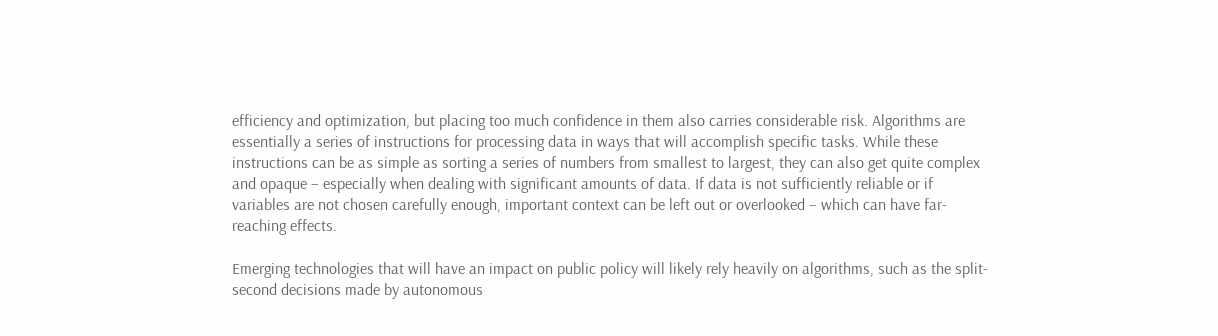efficiency and optimization, but placing too much confidence in them also carries considerable risk. Algorithms are essentially a series of instructions for processing data in ways that will accomplish specific tasks. While these instructions can be as simple as sorting a series of numbers from smallest to largest, they can also get quite complex and opaque – especially when dealing with significant amounts of data. If data is not sufficiently reliable or if variables are not chosen carefully enough, important context can be left out or overlooked – which can have far-reaching effects.

Emerging technologies that will have an impact on public policy will likely rely heavily on algorithms, such as the split-second decisions made by autonomous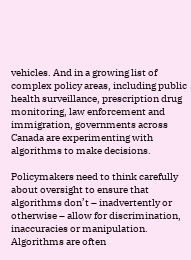vehicles. And in a growing list of complex policy areas, including public health surveillance, prescription drug monitoring, law enforcement and immigration, governments across Canada are experimenting with algorithms to make decisions.

Policymakers need to think carefully about oversight to ensure that algorithms don’t – inadvertently or otherwise – allow for discrimination, inaccuracies or manipulation. Algorithms are often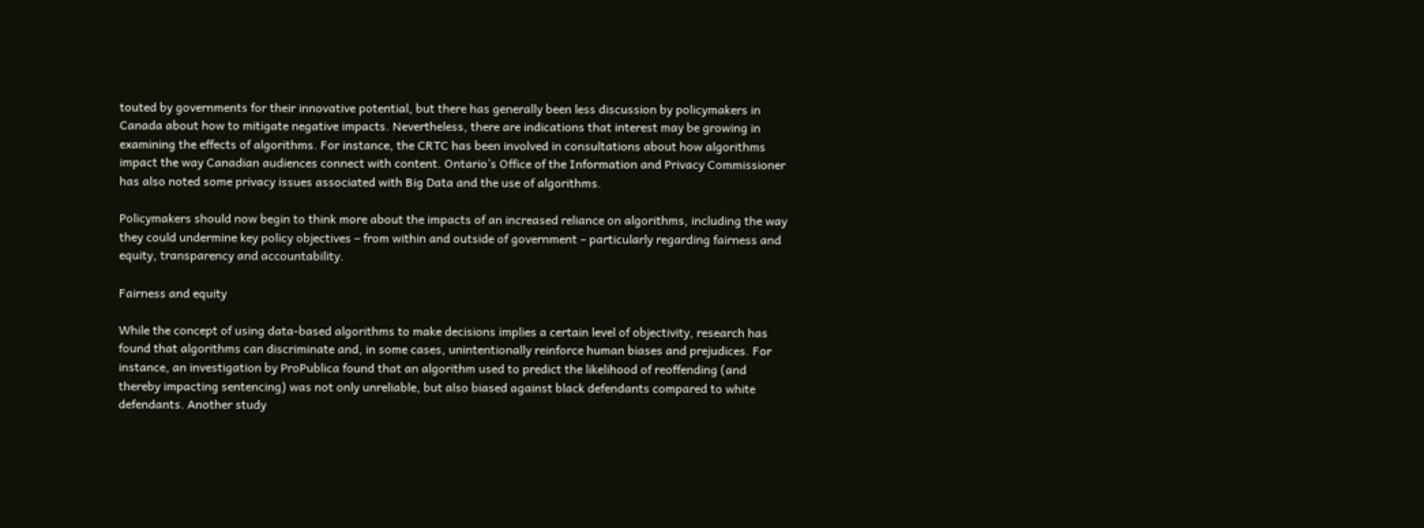touted by governments for their innovative potential, but there has generally been less discussion by policymakers in Canada about how to mitigate negative impacts. Nevertheless, there are indications that interest may be growing in examining the effects of algorithms. For instance, the CRTC has been involved in consultations about how algorithms impact the way Canadian audiences connect with content. Ontario’s Office of the Information and Privacy Commissioner has also noted some privacy issues associated with Big Data and the use of algorithms.

Policymakers should now begin to think more about the impacts of an increased reliance on algorithms, including the way they could undermine key policy objectives – from within and outside of government – particularly regarding fairness and equity, transparency and accountability.

Fairness and equity

While the concept of using data-based algorithms to make decisions implies a certain level of objectivity, research has found that algorithms can discriminate and, in some cases, unintentionally reinforce human biases and prejudices. For instance, an investigation by ProPublica found that an algorithm used to predict the likelihood of reoffending (and thereby impacting sentencing) was not only unreliable, but also biased against black defendants compared to white defendants. Another study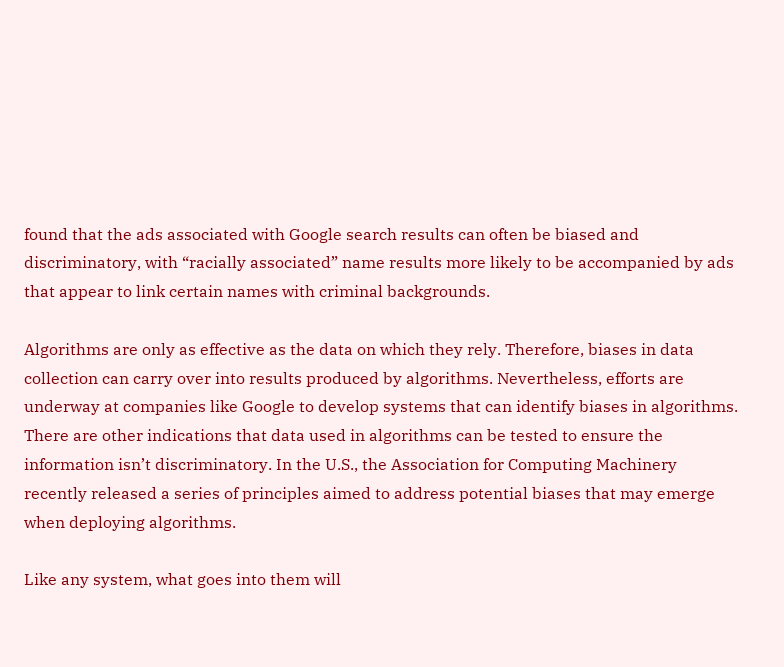found that the ads associated with Google search results can often be biased and discriminatory, with “racially associated” name results more likely to be accompanied by ads that appear to link certain names with criminal backgrounds.

Algorithms are only as effective as the data on which they rely. Therefore, biases in data collection can carry over into results produced by algorithms. Nevertheless, efforts are underway at companies like Google to develop systems that can identify biases in algorithms. There are other indications that data used in algorithms can be tested to ensure the information isn’t discriminatory. In the U.S., the Association for Computing Machinery recently released a series of principles aimed to address potential biases that may emerge when deploying algorithms.

Like any system, what goes into them will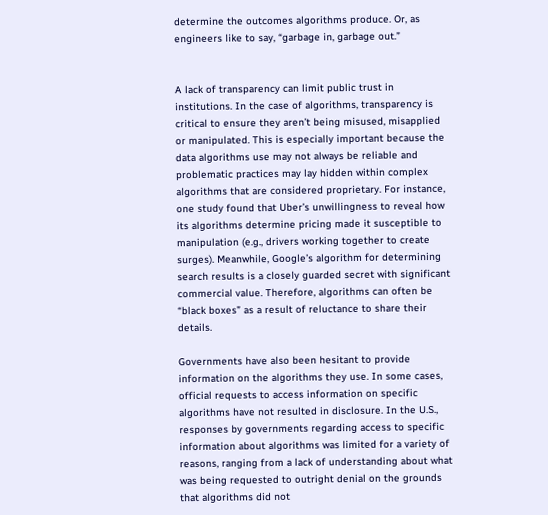determine the outcomes algorithms produce. Or, as engineers like to say, “garbage in, garbage out.”


A lack of transparency can limit public trust in institutions. In the case of algorithms, transparency is critical to ensure they aren’t being misused, misapplied or manipulated. This is especially important because the data algorithms use may not always be reliable and problematic practices may lay hidden within complex algorithms that are considered proprietary. For instance, one study found that Uber’s unwillingness to reveal how its algorithms determine pricing made it susceptible to manipulation (e.g., drivers working together to create surges). Meanwhile, Google’s algorithm for determining search results is a closely guarded secret with significant commercial value. Therefore, algorithms can often be “black boxes” as a result of reluctance to share their details.

Governments have also been hesitant to provide information on the algorithms they use. In some cases, official requests to access information on specific algorithms have not resulted in disclosure. In the U.S., responses by governments regarding access to specific information about algorithms was limited for a variety of reasons, ranging from a lack of understanding about what was being requested to outright denial on the grounds that algorithms did not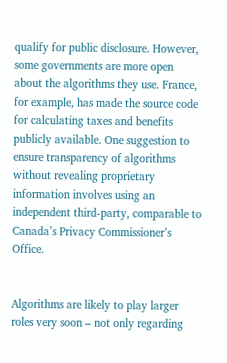qualify for public disclosure. However, some governments are more open about the algorithms they use. France, for example, has made the source code for calculating taxes and benefits publicly available. One suggestion to ensure transparency of algorithms without revealing proprietary information involves using an independent third-party, comparable to Canada’s Privacy Commissioner’s Office.


Algorithms are likely to play larger roles very soon – not only regarding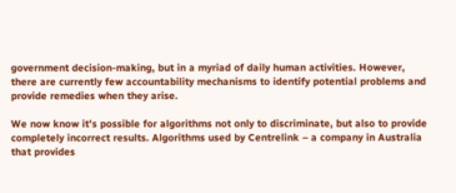government decision-making, but in a myriad of daily human activities. However, there are currently few accountability mechanisms to identify potential problems and provide remedies when they arise.

We now know it’s possible for algorithms not only to discriminate, but also to provide completely incorrect results. Algorithms used by Centrelink – a company in Australia that provides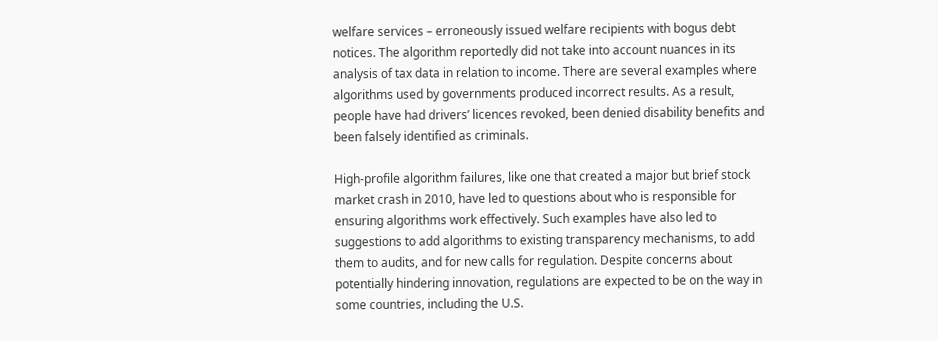welfare services – erroneously issued welfare recipients with bogus debt notices. The algorithm reportedly did not take into account nuances in its analysis of tax data in relation to income. There are several examples where algorithms used by governments produced incorrect results. As a result, people have had drivers’ licences revoked, been denied disability benefits and been falsely identified as criminals.

High-profile algorithm failures, like one that created a major but brief stock market crash in 2010, have led to questions about who is responsible for ensuring algorithms work effectively. Such examples have also led to suggestions to add algorithms to existing transparency mechanisms, to add them to audits, and for new calls for regulation. Despite concerns about potentially hindering innovation, regulations are expected to be on the way in some countries, including the U.S.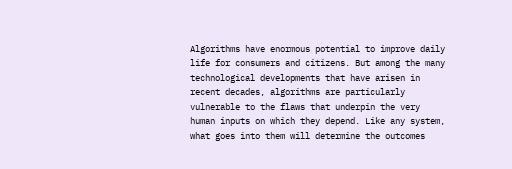Algorithms have enormous potential to improve daily life for consumers and citizens. But among the many technological developments that have arisen in recent decades, algorithms are particularly vulnerable to the flaws that underpin the very human inputs on which they depend. Like any system, what goes into them will determine the outcomes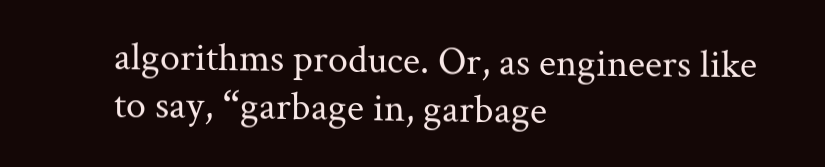algorithms produce. Or, as engineers like to say, “garbage in, garbage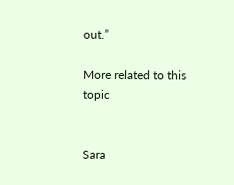out.”

More related to this topic


Sara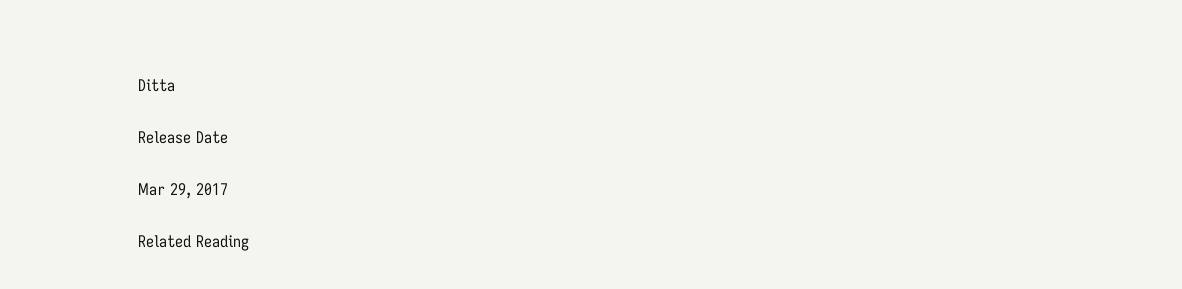Ditta

Release Date

Mar 29, 2017

Related Reading